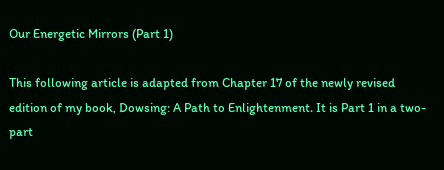Our Energetic Mirrors (Part 1)

This following article is adapted from Chapter 17 of the newly revised edition of my book, Dowsing: A Path to Enlightenment. It is Part 1 in a two-part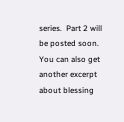series.  Part 2 will be posted soon. You can also get another excerpt about blessing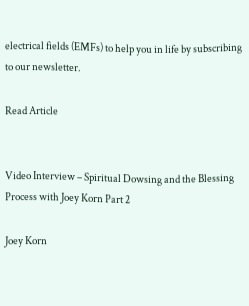electrical fields (EMFs) to help you in life by subscribing to our newsletter.

Read Article


Video Interview – Spiritual Dowsing and the Blessing Process with Joey Korn Part 2

Joey Korn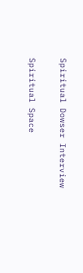Spiritual Dowser Interview

Spiritual Space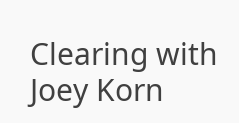Clearing with Joey Korn